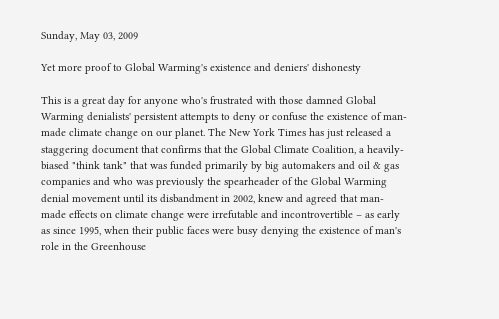Sunday, May 03, 2009

Yet more proof to Global Warming's existence and deniers' dishonesty

This is a great day for anyone who's frustrated with those damned Global Warming denialists' persistent attempts to deny or confuse the existence of man-made climate change on our planet. The New York Times has just released a staggering document that confirms that the Global Climate Coalition, a heavily-biased "think tank" that was funded primarily by big automakers and oil & gas companies and who was previously the spearheader of the Global Warming denial movement until its disbandment in 2002, knew and agreed that man-made effects on climate change were irrefutable and incontrovertible – as early as since 1995, when their public faces were busy denying the existence of man's role in the Greenhouse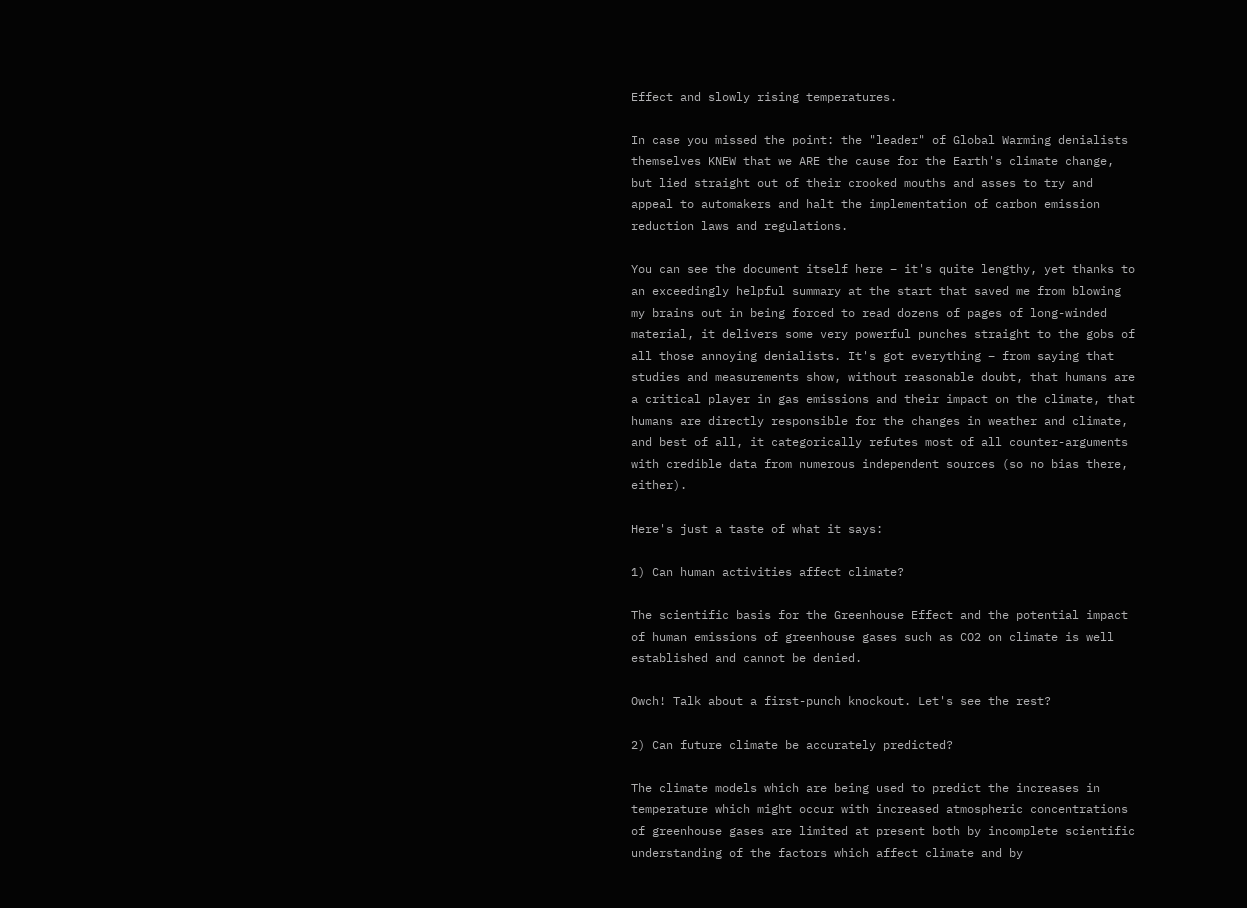Effect and slowly rising temperatures.

In case you missed the point: the "leader" of Global Warming denialists themselves KNEW that we ARE the cause for the Earth's climate change, but lied straight out of their crooked mouths and asses to try and appeal to automakers and halt the implementation of carbon emission reduction laws and regulations.

You can see the document itself here – it's quite lengthy, yet thanks to an exceedingly helpful summary at the start that saved me from blowing my brains out in being forced to read dozens of pages of long-winded material, it delivers some very powerful punches straight to the gobs of all those annoying denialists. It's got everything – from saying that studies and measurements show, without reasonable doubt, that humans are a critical player in gas emissions and their impact on the climate, that humans are directly responsible for the changes in weather and climate, and best of all, it categorically refutes most of all counter-arguments with credible data from numerous independent sources (so no bias there, either).

Here's just a taste of what it says:

1) Can human activities affect climate?

The scientific basis for the Greenhouse Effect and the potential impact of human emissions of greenhouse gases such as CO2 on climate is well established and cannot be denied.

Owch! Talk about a first-punch knockout. Let's see the rest?

2) Can future climate be accurately predicted?

The climate models which are being used to predict the increases in temperature which might occur with increased atmospheric concentrations of greenhouse gases are limited at present both by incomplete scientific understanding of the factors which affect climate and by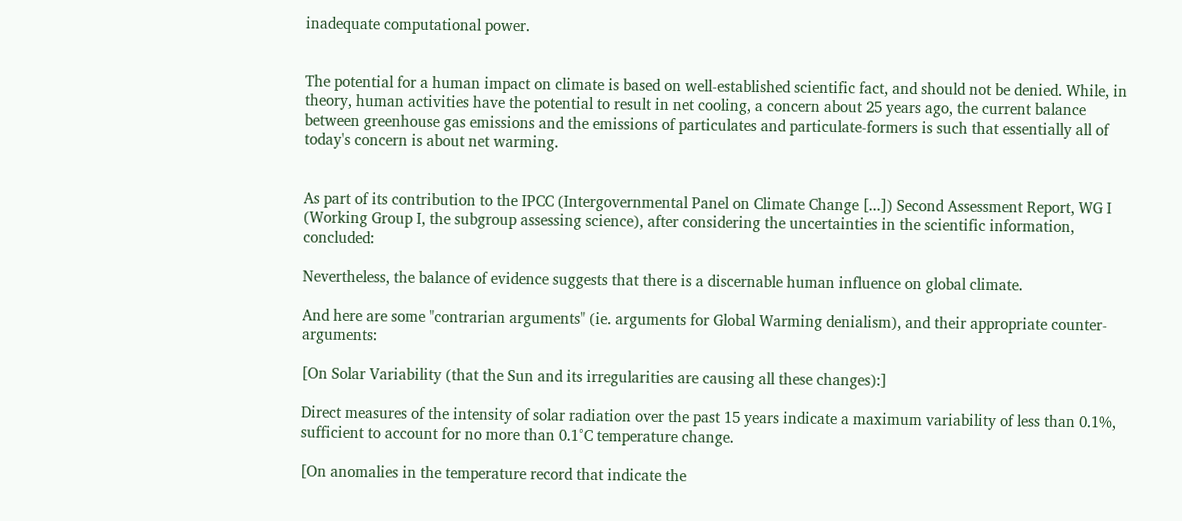inadequate computational power.


The potential for a human impact on climate is based on well-established scientific fact, and should not be denied. While, in theory, human activities have the potential to result in net cooling, a concern about 25 years ago, the current balance between greenhouse gas emissions and the emissions of particulates and particulate-formers is such that essentially all of today's concern is about net warming.


As part of its contribution to the IPCC (Intergovernmental Panel on Climate Change [...]) Second Assessment Report, WG I (Working Group I, the subgroup assessing science), after considering the uncertainties in the scientific information, concluded:

Nevertheless, the balance of evidence suggests that there is a discernable human influence on global climate.

And here are some "contrarian arguments" (ie. arguments for Global Warming denialism), and their appropriate counter-arguments:

[On Solar Variability (that the Sun and its irregularities are causing all these changes):]

Direct measures of the intensity of solar radiation over the past 15 years indicate a maximum variability of less than 0.1%, sufficient to account for no more than 0.1°C temperature change.

[On anomalies in the temperature record that indicate the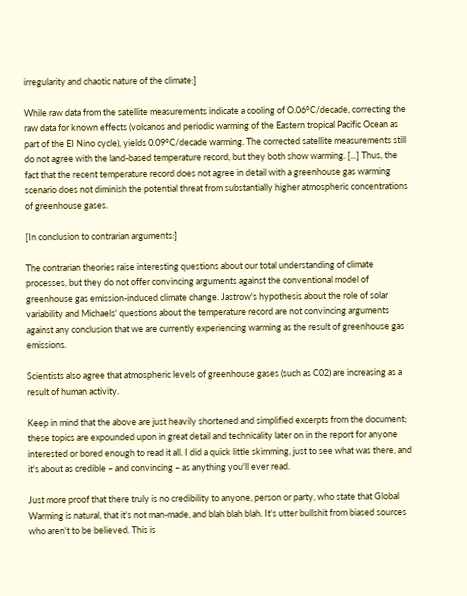irregularity and chaotic nature of the climate:]

While raw data from the satellite measurements indicate a cooling of O.06°C/decade, correcting the raw data for known effects (volcanos and periodic warming of the Eastern tropical Pacific Ocean as part of the EI Nino cycle), yields 0.09°C/decade warming. The corrected satellite measurements still do not agree with the land-based temperature record, but they both show warming. [...] Thus, the fact that the recent temperature record does not agree in detail with a greenhouse gas warming scenario does not diminish the potential threat from substantially higher atmospheric concentrations of greenhouse gases.

[In conclusion to contrarian arguments:]

The contrarian theories raise interesting questions about our total understanding of climate processes, but they do not offer convincing arguments against the conventional model of greenhouse gas emission-induced climate change. Jastrow's hypothesis about the role of solar variability and Michaels' questions about the temperature record are not convincing arguments against any conclusion that we are currently experiencing warming as the result of greenhouse gas emissions.

Scientists also agree that atmospheric levels of greenhouse gases (such as C02) are increasing as a result of human activity.

Keep in mind that the above are just heavily shortened and simplified excerpts from the document; these topics are expounded upon in great detail and technicality later on in the report for anyone interested or bored enough to read it all. I did a quick little skimming, just to see what was there, and it's about as credible – and convincing – as anything you'll ever read.

Just more proof that there truly is no credibility to anyone, person or party, who state that Global Warming is natural, that it's not man-made, and blah blah blah. It's utter bullshit from biased sources who aren't to be believed. This is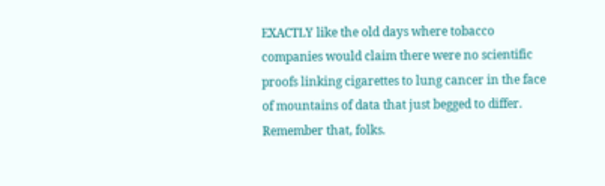EXACTLY like the old days where tobacco companies would claim there were no scientific proofs linking cigarettes to lung cancer in the face of mountains of data that just begged to differ. Remember that, folks.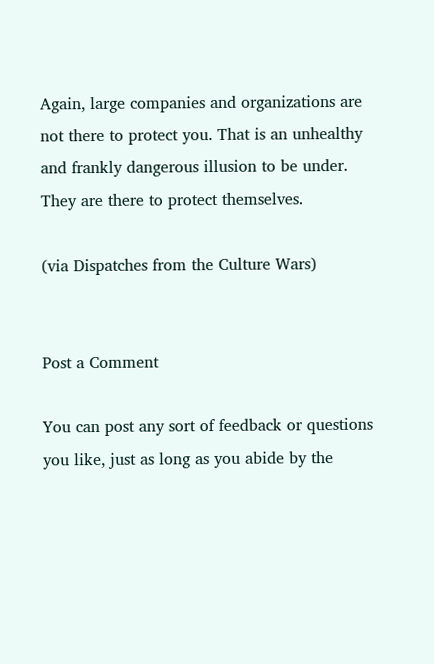Again, large companies and organizations are not there to protect you. That is an unhealthy and frankly dangerous illusion to be under. They are there to protect themselves.

(via Dispatches from the Culture Wars)


Post a Comment

You can post any sort of feedback or questions you like, just as long as you abide by the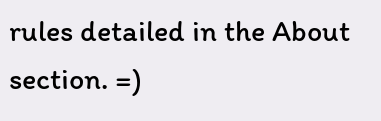rules detailed in the About section. =)